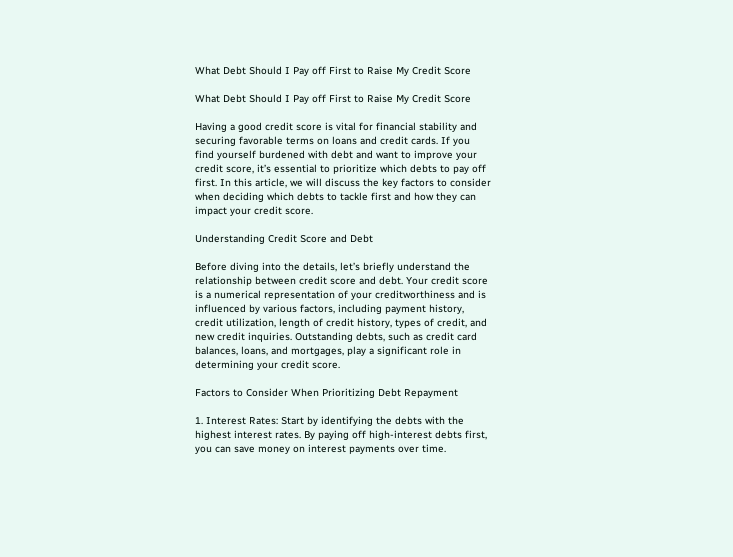What Debt Should I Pay off First to Raise My Credit Score

What Debt Should I Pay off First to Raise My Credit Score

Having a good credit score is vital for financial stability and securing favorable terms on loans and credit cards. If you find yourself burdened with debt and want to improve your credit score, it’s essential to prioritize which debts to pay off first. In this article, we will discuss the key factors to consider when deciding which debts to tackle first and how they can impact your credit score.

Understanding Credit Score and Debt

Before diving into the details, let’s briefly understand the relationship between credit score and debt. Your credit score is a numerical representation of your creditworthiness and is influenced by various factors, including payment history, credit utilization, length of credit history, types of credit, and new credit inquiries. Outstanding debts, such as credit card balances, loans, and mortgages, play a significant role in determining your credit score.

Factors to Consider When Prioritizing Debt Repayment

1. Interest Rates: Start by identifying the debts with the highest interest rates. By paying off high-interest debts first, you can save money on interest payments over time.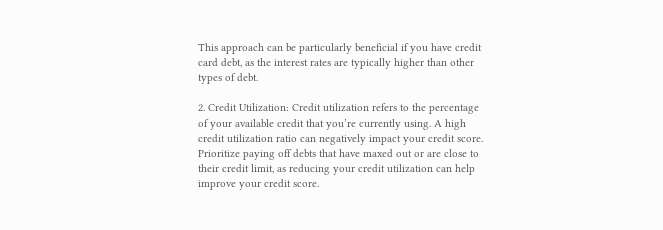This approach can be particularly beneficial if you have credit card debt, as the interest rates are typically higher than other types of debt.

2. Credit Utilization: Credit utilization refers to the percentage of your available credit that you’re currently using. A high credit utilization ratio can negatively impact your credit score. Prioritize paying off debts that have maxed out or are close to their credit limit, as reducing your credit utilization can help improve your credit score.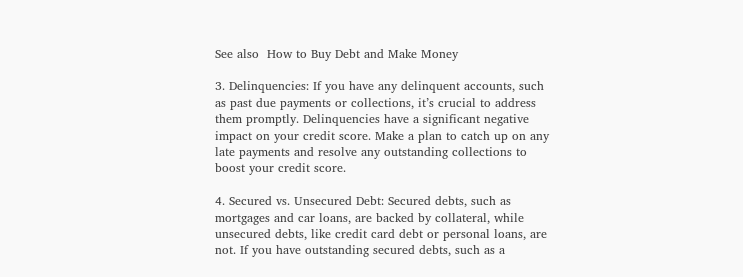See also  How to Buy Debt and Make Money

3. Delinquencies: If you have any delinquent accounts, such as past due payments or collections, it’s crucial to address them promptly. Delinquencies have a significant negative impact on your credit score. Make a plan to catch up on any late payments and resolve any outstanding collections to boost your credit score.

4. Secured vs. Unsecured Debt: Secured debts, such as mortgages and car loans, are backed by collateral, while unsecured debts, like credit card debt or personal loans, are not. If you have outstanding secured debts, such as a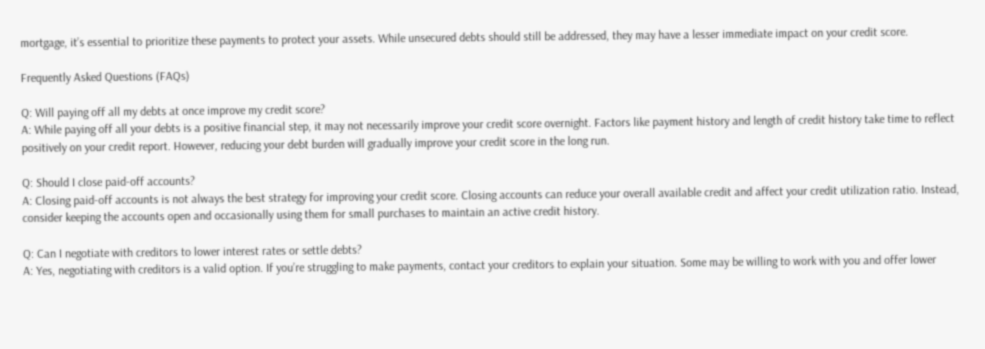mortgage, it’s essential to prioritize these payments to protect your assets. While unsecured debts should still be addressed, they may have a lesser immediate impact on your credit score.

Frequently Asked Questions (FAQs)

Q: Will paying off all my debts at once improve my credit score?
A: While paying off all your debts is a positive financial step, it may not necessarily improve your credit score overnight. Factors like payment history and length of credit history take time to reflect positively on your credit report. However, reducing your debt burden will gradually improve your credit score in the long run.

Q: Should I close paid-off accounts?
A: Closing paid-off accounts is not always the best strategy for improving your credit score. Closing accounts can reduce your overall available credit and affect your credit utilization ratio. Instead, consider keeping the accounts open and occasionally using them for small purchases to maintain an active credit history.

Q: Can I negotiate with creditors to lower interest rates or settle debts?
A: Yes, negotiating with creditors is a valid option. If you’re struggling to make payments, contact your creditors to explain your situation. Some may be willing to work with you and offer lower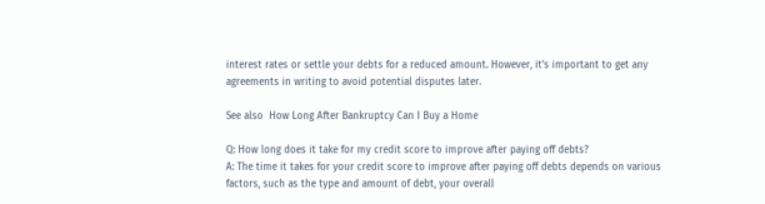interest rates or settle your debts for a reduced amount. However, it’s important to get any agreements in writing to avoid potential disputes later.

See also  How Long After Bankruptcy Can I Buy a Home

Q: How long does it take for my credit score to improve after paying off debts?
A: The time it takes for your credit score to improve after paying off debts depends on various factors, such as the type and amount of debt, your overall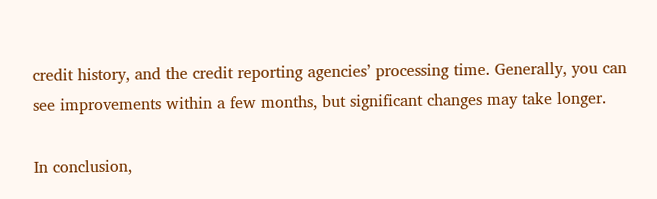credit history, and the credit reporting agencies’ processing time. Generally, you can see improvements within a few months, but significant changes may take longer.

In conclusion,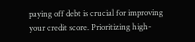paying off debt is crucial for improving your credit score. Prioritizing high-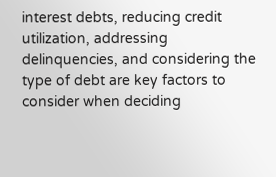interest debts, reducing credit utilization, addressing delinquencies, and considering the type of debt are key factors to consider when deciding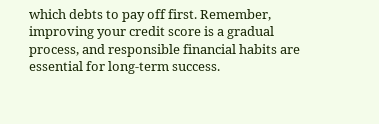which debts to pay off first. Remember, improving your credit score is a gradual process, and responsible financial habits are essential for long-term success.